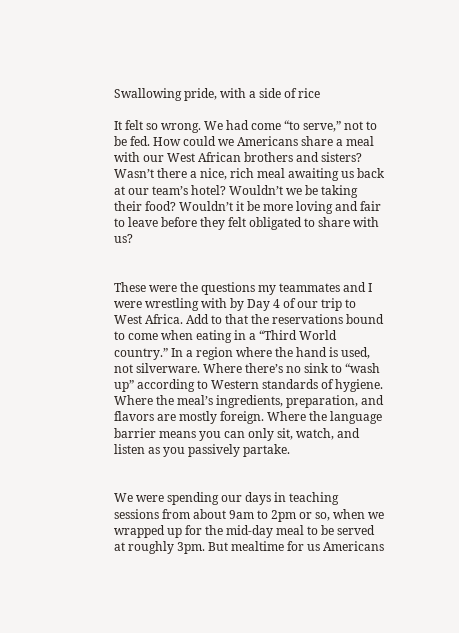Swallowing pride, with a side of rice

It felt so wrong. We had come “to serve,” not to be fed. How could we Americans share a meal with our West African brothers and sisters? Wasn’t there a nice, rich meal awaiting us back at our team’s hotel? Wouldn’t we be taking their food? Wouldn’t it be more loving and fair to leave before they felt obligated to share with us?


These were the questions my teammates and I were wrestling with by Day 4 of our trip to West Africa. Add to that the reservations bound to come when eating in a “Third World country.” In a region where the hand is used, not silverware. Where there’s no sink to “wash up” according to Western standards of hygiene. Where the meal’s ingredients, preparation, and flavors are mostly foreign. Where the language barrier means you can only sit, watch, and listen as you passively partake.


We were spending our days in teaching sessions from about 9am to 2pm or so, when we wrapped up for the mid-day meal to be served at roughly 3pm. But mealtime for us Americans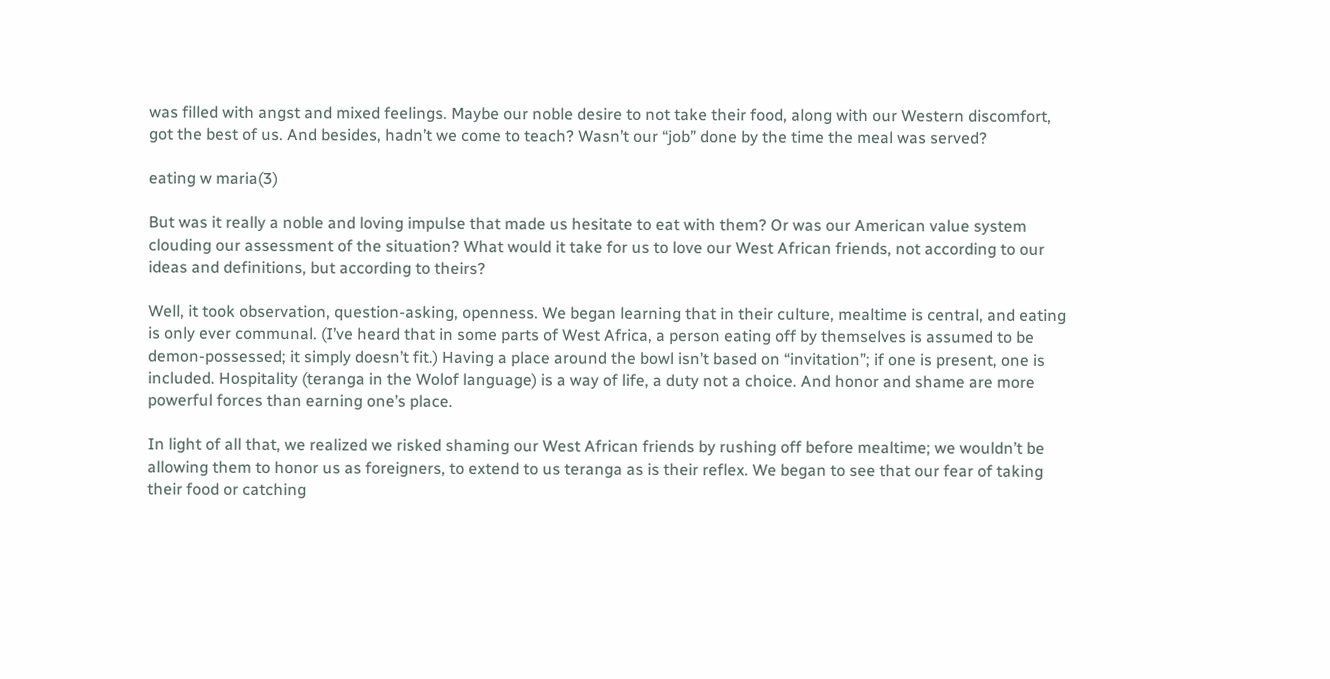was filled with angst and mixed feelings. Maybe our noble desire to not take their food, along with our Western discomfort, got the best of us. And besides, hadn’t we come to teach? Wasn’t our “job” done by the time the meal was served?

eating w maria(3)

But was it really a noble and loving impulse that made us hesitate to eat with them? Or was our American value system clouding our assessment of the situation? What would it take for us to love our West African friends, not according to our ideas and definitions, but according to theirs?

Well, it took observation, question-asking, openness. We began learning that in their culture, mealtime is central, and eating is only ever communal. (I’ve heard that in some parts of West Africa, a person eating off by themselves is assumed to be demon-possessed; it simply doesn’t fit.) Having a place around the bowl isn’t based on “invitation”; if one is present, one is included. Hospitality (teranga in the Wolof language) is a way of life, a duty not a choice. And honor and shame are more powerful forces than earning one’s place.

In light of all that, we realized we risked shaming our West African friends by rushing off before mealtime; we wouldn’t be allowing them to honor us as foreigners, to extend to us teranga as is their reflex. We began to see that our fear of taking their food or catching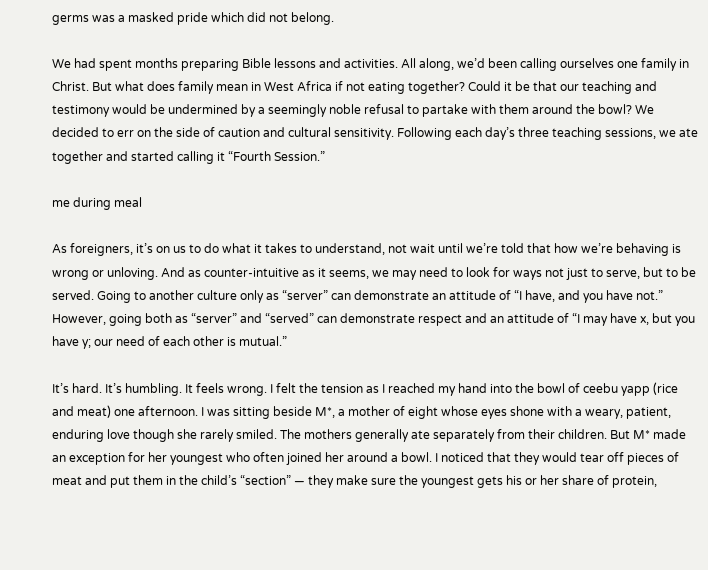germs was a masked pride which did not belong.

We had spent months preparing Bible lessons and activities. All along, we’d been calling ourselves one family in Christ. But what does family mean in West Africa if not eating together? Could it be that our teaching and testimony would be undermined by a seemingly noble refusal to partake with them around the bowl? We decided to err on the side of caution and cultural sensitivity. Following each day’s three teaching sessions, we ate together and started calling it “Fourth Session.”

me during meal

As foreigners, it’s on us to do what it takes to understand, not wait until we’re told that how we’re behaving is wrong or unloving. And as counter-intuitive as it seems, we may need to look for ways not just to serve, but to be served. Going to another culture only as “server” can demonstrate an attitude of “I have, and you have not.” However, going both as “server” and “served” can demonstrate respect and an attitude of “I may have x, but you have y; our need of each other is mutual.”

It’s hard. It’s humbling. It feels wrong. I felt the tension as I reached my hand into the bowl of ceebu yapp (rice and meat) one afternoon. I was sitting beside M*, a mother of eight whose eyes shone with a weary, patient, enduring love though she rarely smiled. The mothers generally ate separately from their children. But M* made an exception for her youngest who often joined her around a bowl. I noticed that they would tear off pieces of meat and put them in the child’s “section” — they make sure the youngest gets his or her share of protein,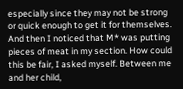especially since they may not be strong or quick enough to get it for themselves. And then I noticed that M* was putting pieces of meat in my section. How could this be fair, I asked myself. Between me and her child,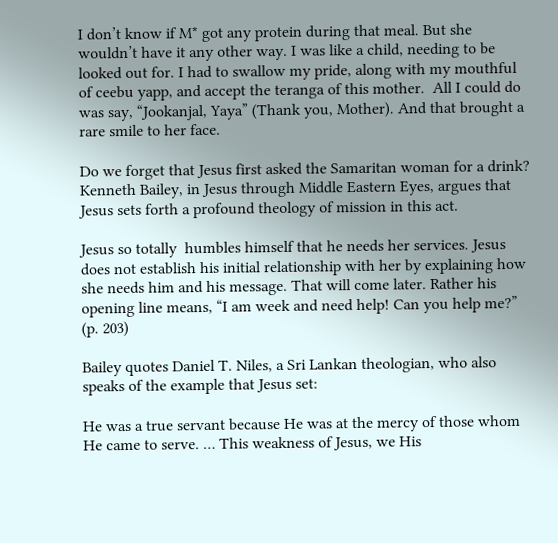I don’t know if M* got any protein during that meal. But she wouldn’t have it any other way. I was like a child, needing to be looked out for. I had to swallow my pride, along with my mouthful of ceebu yapp, and accept the teranga of this mother.  All I could do was say, “Jookanjal, Yaya” (Thank you, Mother). And that brought a rare smile to her face.

Do we forget that Jesus first asked the Samaritan woman for a drink? Kenneth Bailey, in Jesus through Middle Eastern Eyes, argues that Jesus sets forth a profound theology of mission in this act.

Jesus so totally  humbles himself that he needs her services. Jesus does not establish his initial relationship with her by explaining how she needs him and his message. That will come later. Rather his opening line means, “I am week and need help! Can you help me?” (p. 203)

Bailey quotes Daniel T. Niles, a Sri Lankan theologian, who also speaks of the example that Jesus set:

He was a true servant because He was at the mercy of those whom He came to serve. … This weakness of Jesus, we His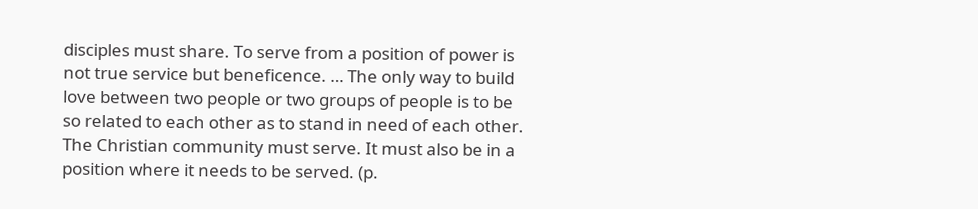disciples must share. To serve from a position of power is not true service but beneficence. … The only way to build love between two people or two groups of people is to be so related to each other as to stand in need of each other. The Christian community must serve. It must also be in a position where it needs to be served. (p.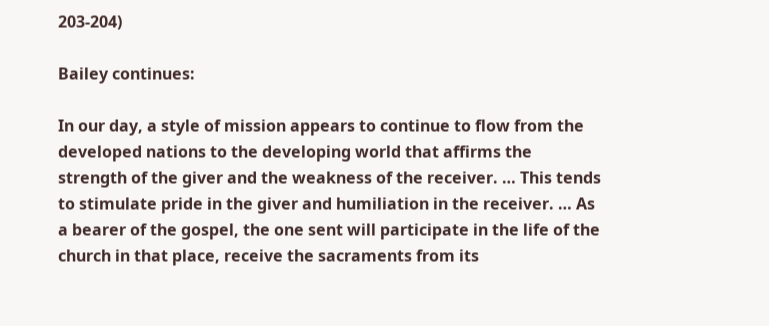203-204)

Bailey continues:

In our day, a style of mission appears to continue to flow from the developed nations to the developing world that affirms the strength of the giver and the weakness of the receiver. … This tends to stimulate pride in the giver and humiliation in the receiver. … As a bearer of the gospel, the one sent will participate in the life of the church in that place, receive the sacraments from its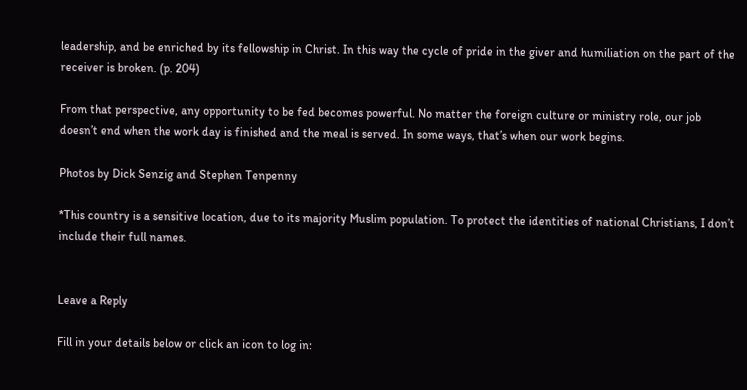leadership, and be enriched by its fellowship in Christ. In this way the cycle of pride in the giver and humiliation on the part of the receiver is broken. (p. 204)

From that perspective, any opportunity to be fed becomes powerful. No matter the foreign culture or ministry role, our job doesn’t end when the work day is finished and the meal is served. In some ways, that’s when our work begins.

Photos by Dick Senzig and Stephen Tenpenny

*This country is a sensitive location, due to its majority Muslim population. To protect the identities of national Christians, I don’t include their full names.


Leave a Reply

Fill in your details below or click an icon to log in: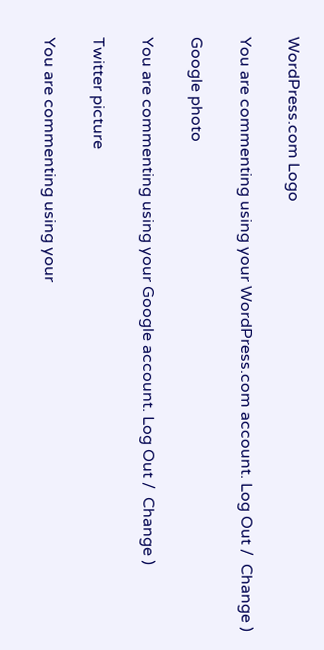WordPress.com Logo

You are commenting using your WordPress.com account. Log Out /  Change )

Google photo

You are commenting using your Google account. Log Out /  Change )

Twitter picture

You are commenting using your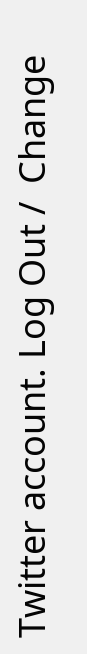Twitter account. Log Out /  Change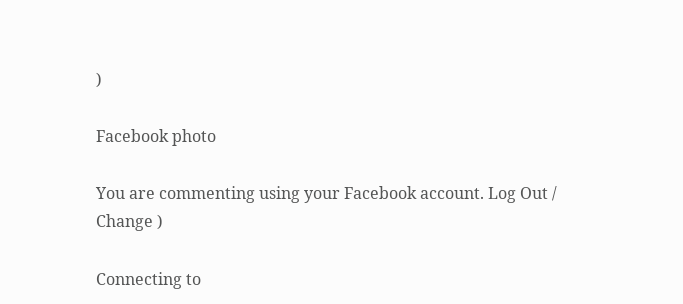)

Facebook photo

You are commenting using your Facebook account. Log Out /  Change )

Connecting to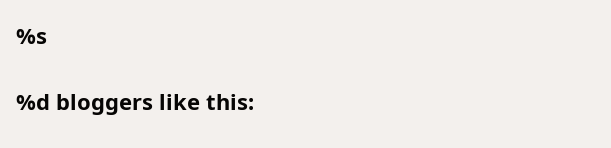%s

%d bloggers like this: